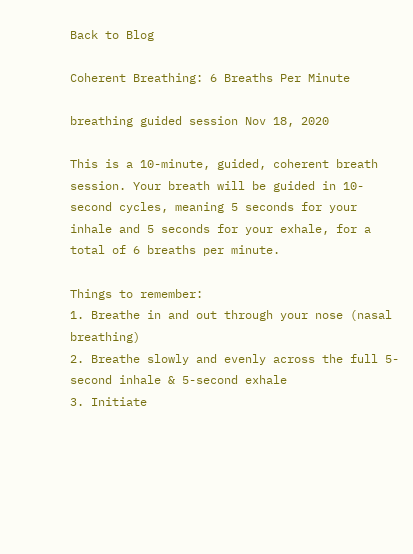Back to Blog

Coherent Breathing: 6 Breaths Per Minute

breathing guided session Nov 18, 2020

This is a 10-minute, guided, coherent breath session. Your breath will be guided in 10-second cycles, meaning 5 seconds for your inhale and 5 seconds for your exhale, for a total of 6 breaths per minute.

Things to remember:
1. Breathe in and out through your nose (nasal breathing)
2. Breathe slowly and evenly across the full 5-second inhale & 5-second exhale
3. Initiate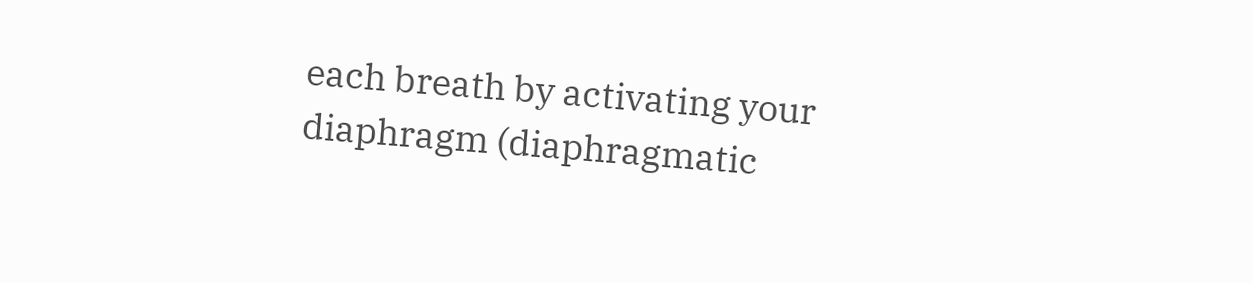each breath by activating your diaphragm (diaphragmatic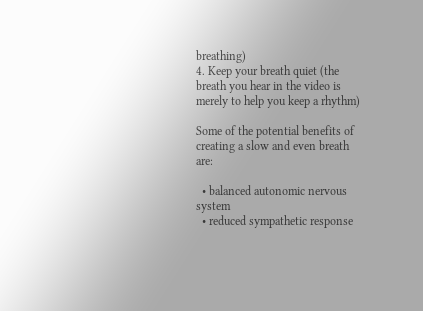breathing)
4. Keep your breath quiet (the breath you hear in the video is merely to help you keep a rhythm)

Some of the potential benefits of creating a slow and even breath are:

  • balanced autonomic nervous system
  • reduced sympathetic response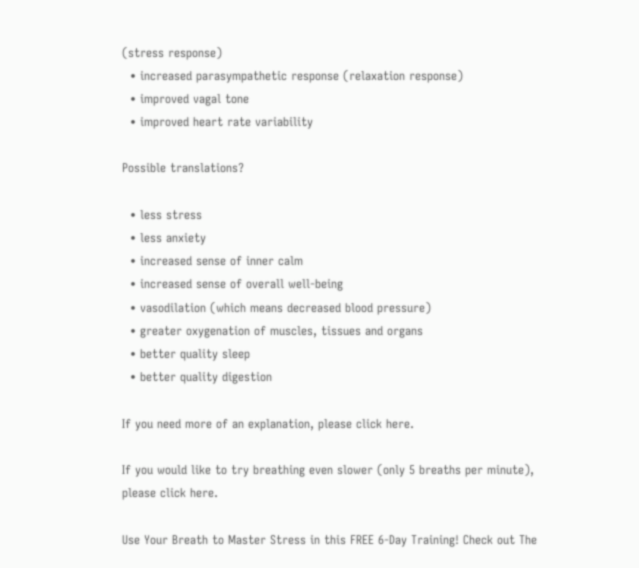(stress response)
  • increased parasympathetic response (relaxation response)
  • improved vagal tone
  • improved heart rate variability

Possible translations?

  • less stress
  • less anxiety
  • increased sense of inner calm
  • increased sense of overall well-being
  • vasodilation (which means decreased blood pressure)
  • greater oxygenation of muscles, tissues and organs
  • better quality sleep
  • better quality digestion

If you need more of an explanation, please click here.

If you would like to try breathing even slower (only 5 breaths per minute), please click here.

Use Your Breath to Master Stress in this FREE 6-Day Training! Check out The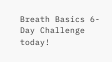Breath Basics 6-Day Challenge today!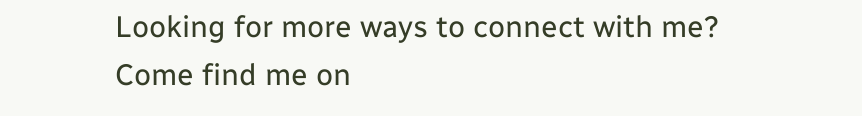Looking for more ways to connect with me? Come find me on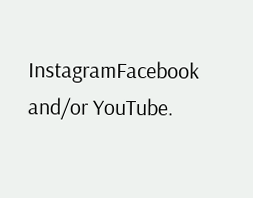InstagramFacebook and/or YouTube.